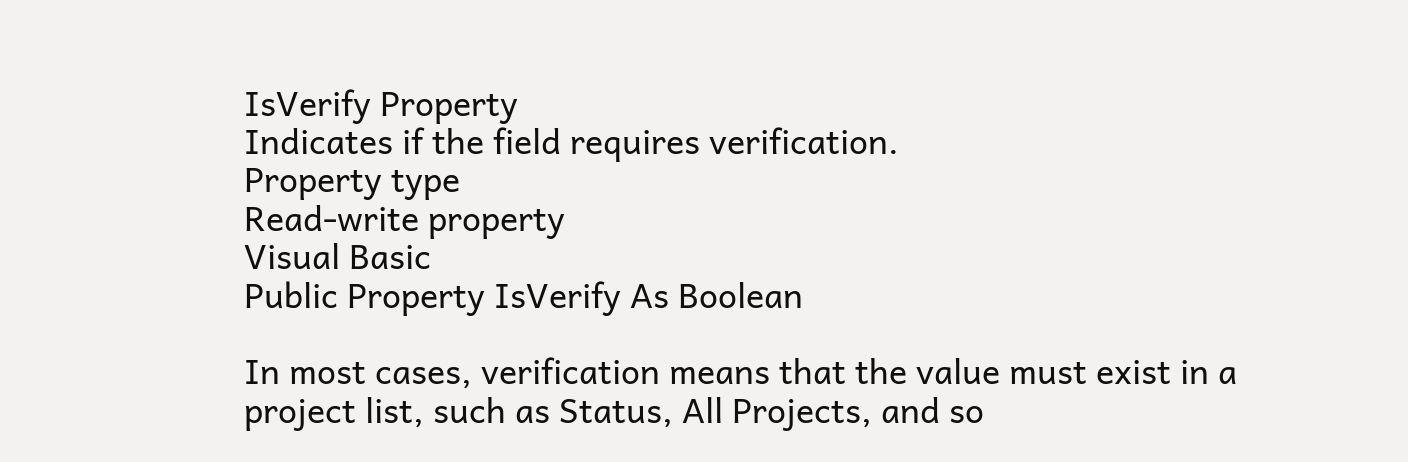IsVerify Property
Indicates if the field requires verification.
Property type
Read-write property
Visual Basic
Public Property IsVerify As Boolean

In most cases, verification means that the value must exist in a project list, such as Status, All Projects, and so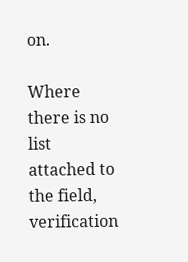on.

Where there is no list attached to the field, verification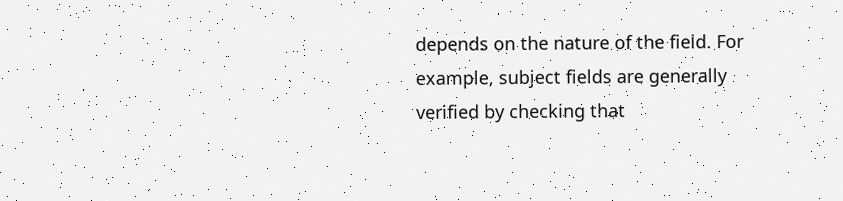depends on the nature of the field. For example, subject fields are generally verified by checking that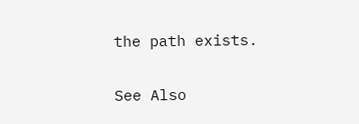the path exists.

See Also